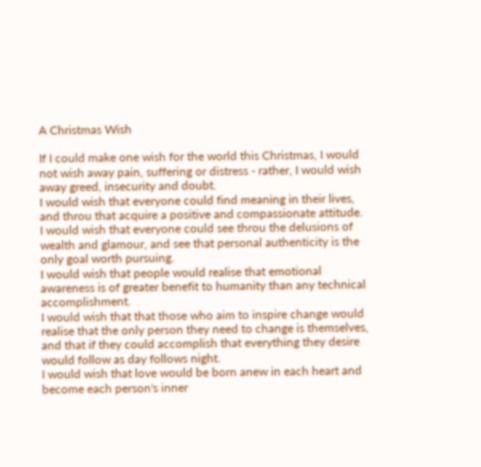A Christmas Wish

If I could make one wish for the world this Christmas, I would not wish away pain, suffering or distress - rather, I would wish away greed, insecurity and doubt.
I would wish that everyone could find meaning in their lives, and throu that acquire a positive and compassionate attitude.
I would wish that everyone could see throu the delusions of wealth and glamour, and see that personal authenticity is the only goal worth pursuing.
I would wish that people would realise that emotional awareness is of greater benefit to humanity than any technical accomplishment.
I would wish that that those who aim to inspire change would realise that the only person they need to change is themselves, and that if they could accomplish that everything they desire would follow as day follows night.
I would wish that love would be born anew in each heart and become each person's inner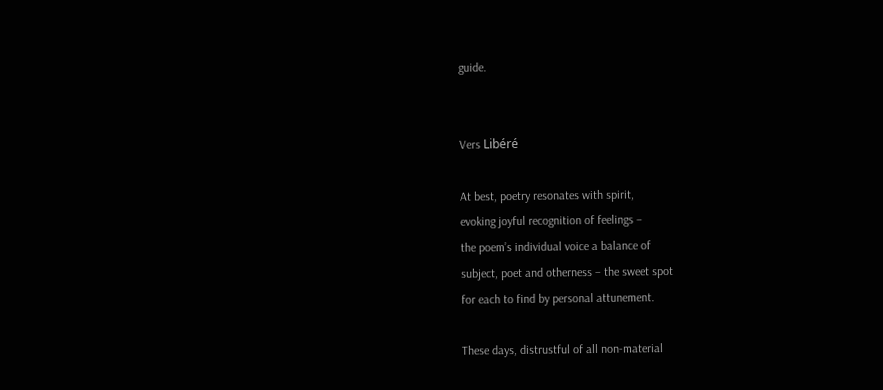guide.


Vers Libéré

At best, poetry resonates with spirit,
evoking joyful recognition of feelings –
the poem’s individual voice a balance of
subject, poet and otherness – the sweet spot
for each to find by personal attunement.

These days, distrustful of all non-material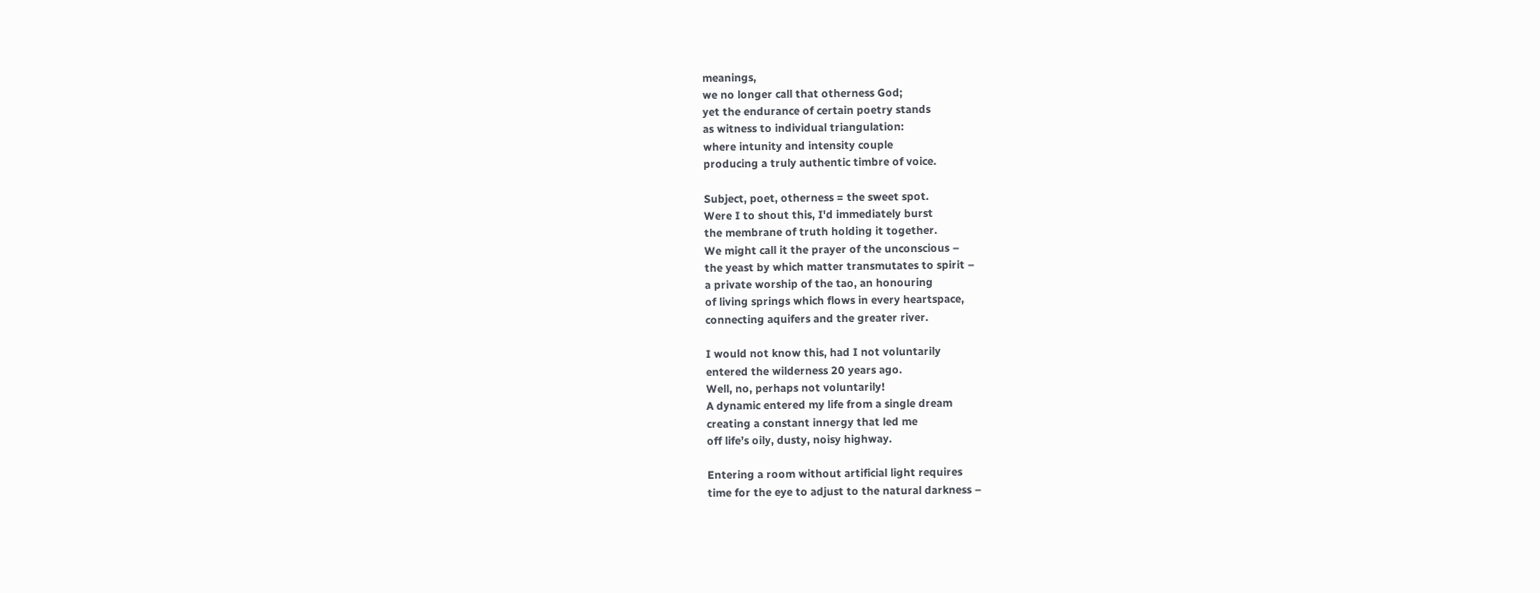meanings,
we no longer call that otherness God;
yet the endurance of certain poetry stands
as witness to individual triangulation:
where intunity and intensity couple
producing a truly authentic timbre of voice.

Subject, poet, otherness = the sweet spot.
Were I to shout this, I'd immediately burst
the membrane of truth holding it together.
We might call it the prayer of the unconscious –
the yeast by which matter transmutates to spirit –
a private worship of the tao, an honouring
of living springs which flows in every heartspace,
connecting aquifers and the greater river.

I would not know this, had I not voluntarily
entered the wilderness 20 years ago.
Well, no, perhaps not voluntarily!
A dynamic entered my life from a single dream
creating a constant innergy that led me
off life’s oily, dusty, noisy highway.

Entering a room without artificial light requires
time for the eye to adjust to the natural darkness –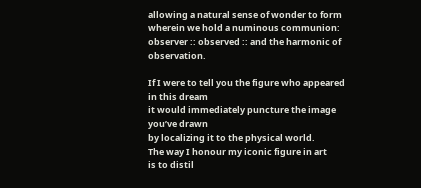allowing a natural sense of wonder to form
wherein we hold a numinous communion:
observer :: observed :: and the harmonic of observation.

If I were to tell you the figure who appeared in this dream
it would immediately puncture the image you’ve drawn
by localizing it to the physical world.
The way I honour my iconic figure in art
is to distil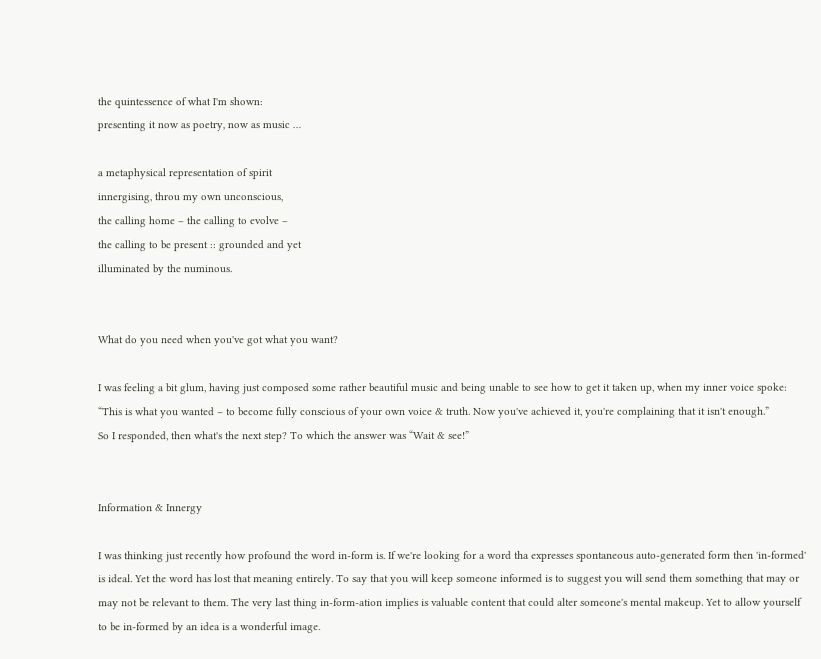the quintessence of what I'm shown:
presenting it now as poetry, now as music …

a metaphysical representation of spirit
innergising, throu my own unconscious,
the calling home – the calling to evolve –
the calling to be present :: grounded and yet
illuminated by the numinous.


What do you need when you've got what you want?

I was feeling a bit glum, having just composed some rather beautiful music and being unable to see how to get it taken up, when my inner voice spoke: “This is what you wanted – to become fully conscious of your own voice & truth. Now you've achieved it, you're complaining that it isn't enough.”
So I responded, then what's the next step? To which the answer was “Wait & see!”


Information & Innergy

I was thinking just recently how profound the word in-form is. If we're looking for a word tha expresses spontaneous auto-generated form then 'in-formed' is ideal. Yet the word has lost that meaning entirely. To say that you will keep someone informed is to suggest you will send them something that may or may not be relevant to them. The very last thing in-form-ation implies is valuable content that could alter someone's mental makeup. Yet to allow yourself to be in-formed by an idea is a wonderful image.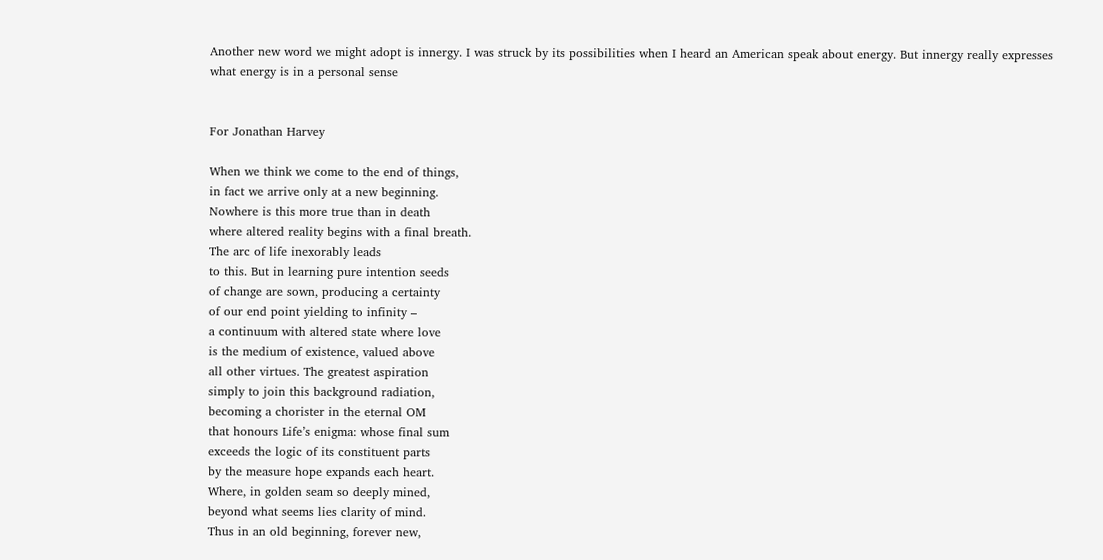Another new word we might adopt is innergy. I was struck by its possibilities when I heard an American speak about energy. But innergy really expresses what energy is in a personal sense


For Jonathan Harvey

When we think we come to the end of things,
in fact we arrive only at a new beginning.
Nowhere is this more true than in death
where altered reality begins with a final breath.
The arc of life inexorably leads
to this. But in learning pure intention seeds
of change are sown, producing a certainty
of our end point yielding to infinity –
a continuum with altered state where love
is the medium of existence, valued above
all other virtues. The greatest aspiration
simply to join this background radiation,
becoming a chorister in the eternal OM
that honours Life’s enigma: whose final sum
exceeds the logic of its constituent parts
by the measure hope expands each heart.
Where, in golden seam so deeply mined,
beyond what seems lies clarity of mind.
Thus in an old beginning, forever new,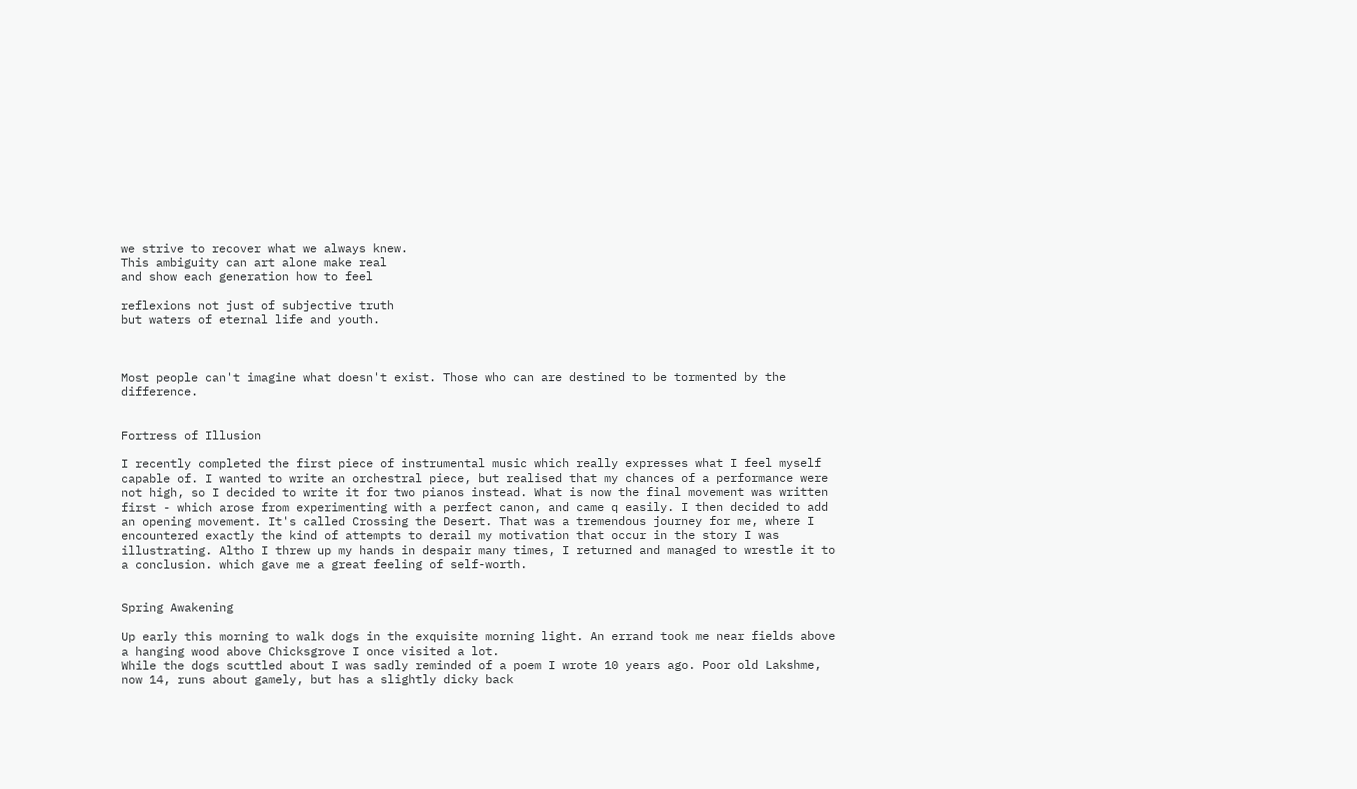we strive to recover what we always knew.
This ambiguity can art alone make real
and show each generation how to feel

reflexions not just of subjective truth
but waters of eternal life and youth.



Most people can't imagine what doesn't exist. Those who can are destined to be tormented by the difference.


Fortress of Illusion

I recently completed the first piece of instrumental music which really expresses what I feel myself capable of. I wanted to write an orchestral piece, but realised that my chances of a performance were not high, so I decided to write it for two pianos instead. What is now the final movement was written first - which arose from experimenting with a perfect canon, and came q easily. I then decided to add an opening movement. It's called Crossing the Desert. That was a tremendous journey for me, where I encountered exactly the kind of attempts to derail my motivation that occur in the story I was illustrating. Altho I threw up my hands in despair many times, I returned and managed to wrestle it to a conclusion. which gave me a great feeling of self-worth.


Spring Awakening

Up early this morning to walk dogs in the exquisite morning light. An errand took me near fields above a hanging wood above Chicksgrove I once visited a lot.
While the dogs scuttled about I was sadly reminded of a poem I wrote 10 years ago. Poor old Lakshme, now 14, runs about gamely, but has a slightly dicky back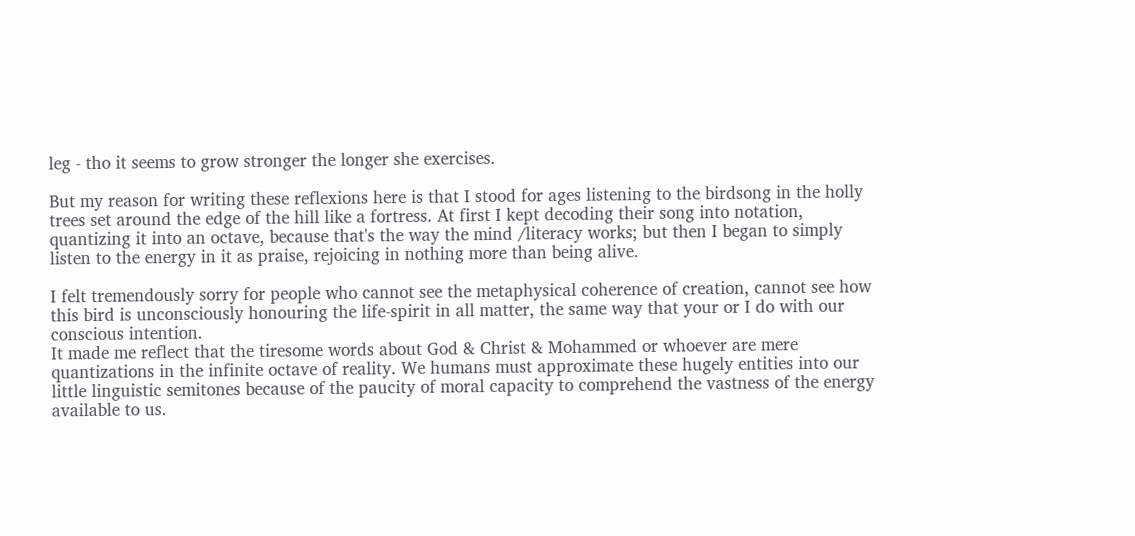leg - tho it seems to grow stronger the longer she exercises.

But my reason for writing these reflexions here is that I stood for ages listening to the birdsong in the holly trees set around the edge of the hill like a fortress. At first I kept decoding their song into notation, quantizing it into an octave, because that's the way the mind /literacy works; but then I began to simply listen to the energy in it as praise, rejoicing in nothing more than being alive.

I felt tremendously sorry for people who cannot see the metaphysical coherence of creation, cannot see how this bird is unconsciously honouring the life-spirit in all matter, the same way that your or I do with our conscious intention.
It made me reflect that the tiresome words about God & Christ & Mohammed or whoever are mere quantizations in the infinite octave of reality. We humans must approximate these hugely entities into our little linguistic semitones because of the paucity of moral capacity to comprehend the vastness of the energy available to us.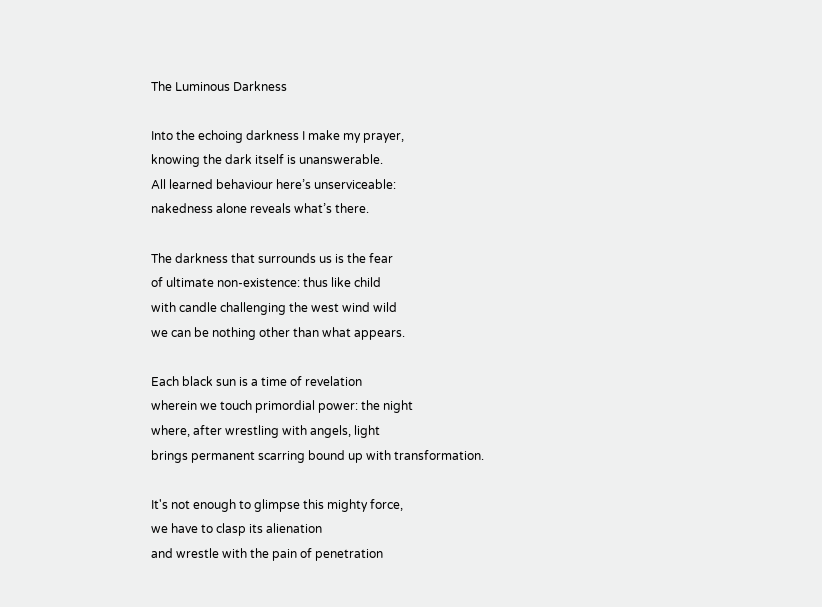The Luminous Darkness

Into the echoing darkness I make my prayer,
knowing the dark itself is unanswerable.
All learned behaviour here’s unserviceable:
nakedness alone reveals what’s there.

The darkness that surrounds us is the fear
of ultimate non-existence: thus like child
with candle challenging the west wind wild
we can be nothing other than what appears.

Each black sun is a time of revelation
wherein we touch primordial power: the night
where, after wrestling with angels, light
brings permanent scarring bound up with transformation.

It's not enough to glimpse this mighty force,
we have to clasp its alienation
and wrestle with the pain of penetration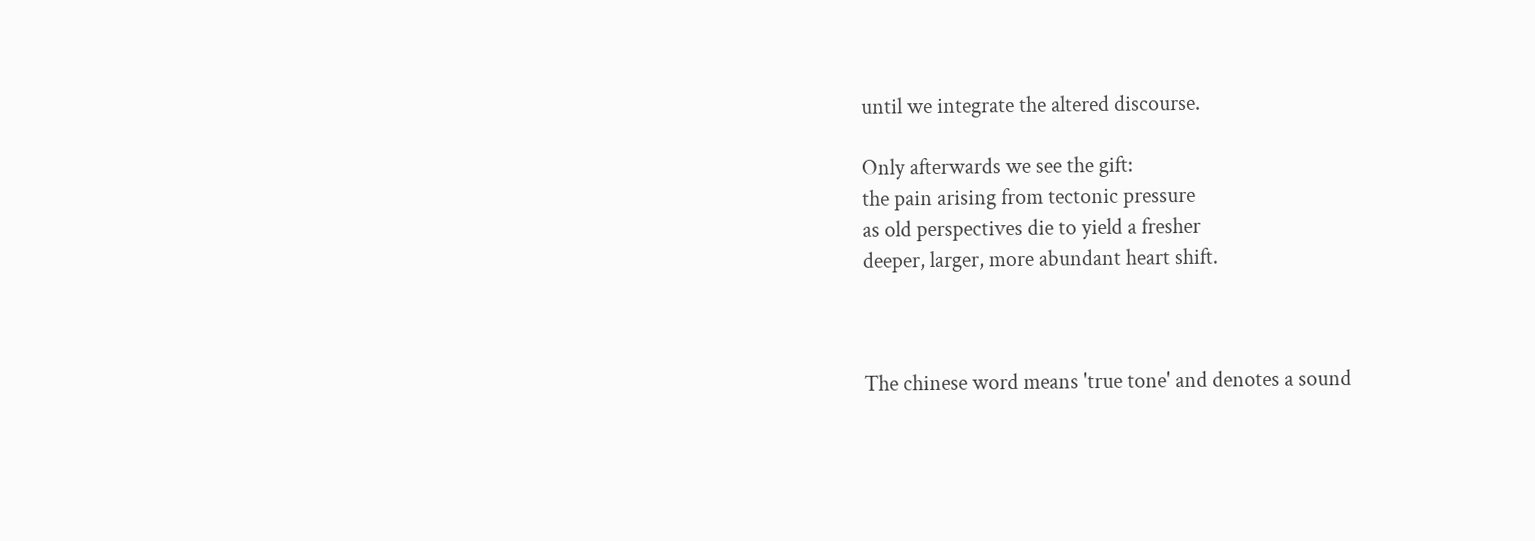until we integrate the altered discourse.

Only afterwards we see the gift:
the pain arising from tectonic pressure
as old perspectives die to yield a fresher
deeper, larger, more abundant heart shift.



The chinese word means 'true tone' and denotes a sound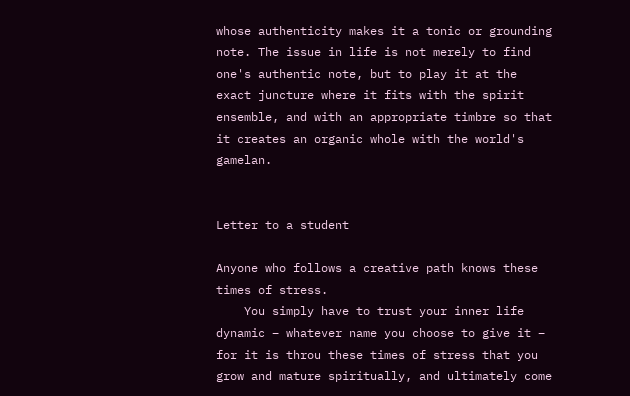whose authenticity makes it a tonic or grounding note. The issue in life is not merely to find one's authentic note, but to play it at the exact juncture where it fits with the spirit ensemble, and with an appropriate timbre so that it creates an organic whole with the world's gamelan.


Letter to a student

Anyone who follows a creative path knows these times of stress.
    You simply have to trust your inner life dynamic – whatever name you choose to give it – for it is throu these times of stress that you grow and mature spiritually, and ultimately come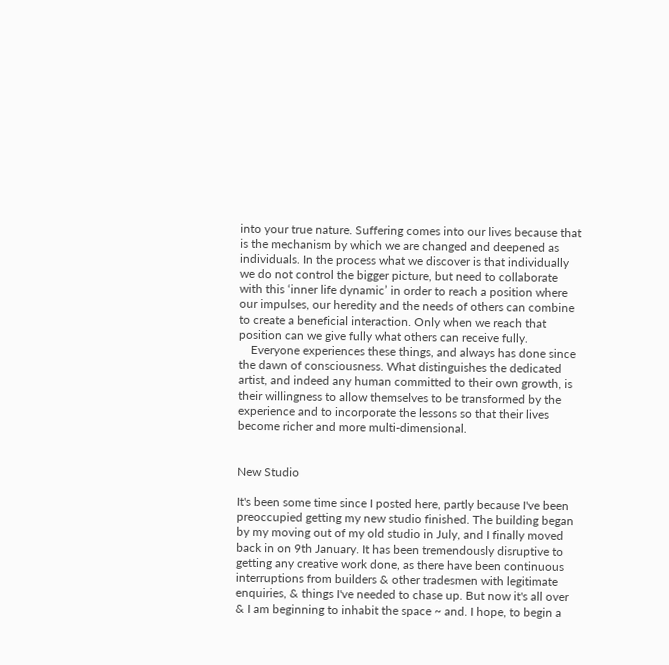into your true nature. Suffering comes into our lives because that is the mechanism by which we are changed and deepened as individuals. In the process what we discover is that individually we do not control the bigger picture, but need to collaborate with this ‘inner life dynamic’ in order to reach a position where our impulses, our heredity and the needs of others can combine to create a beneficial interaction. Only when we reach that position can we give fully what others can receive fully.
    Everyone experiences these things, and always has done since the dawn of consciousness. What distinguishes the dedicated artist, and indeed any human committed to their own growth, is their willingness to allow themselves to be transformed by the experience and to incorporate the lessons so that their lives become richer and more multi-dimensional.


New Studio

It's been some time since I posted here, partly because I've been preoccupied getting my new studio finished. The building began by my moving out of my old studio in July, and I finally moved back in on 9th January. It has been tremendously disruptive to getting any creative work done, as there have been continuous interruptions from builders & other tradesmen with legitimate enquiries, & things I've needed to chase up. But now it's all over & I am beginning to inhabit the space ~ and. I hope, to begin a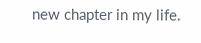new chapter in my life.